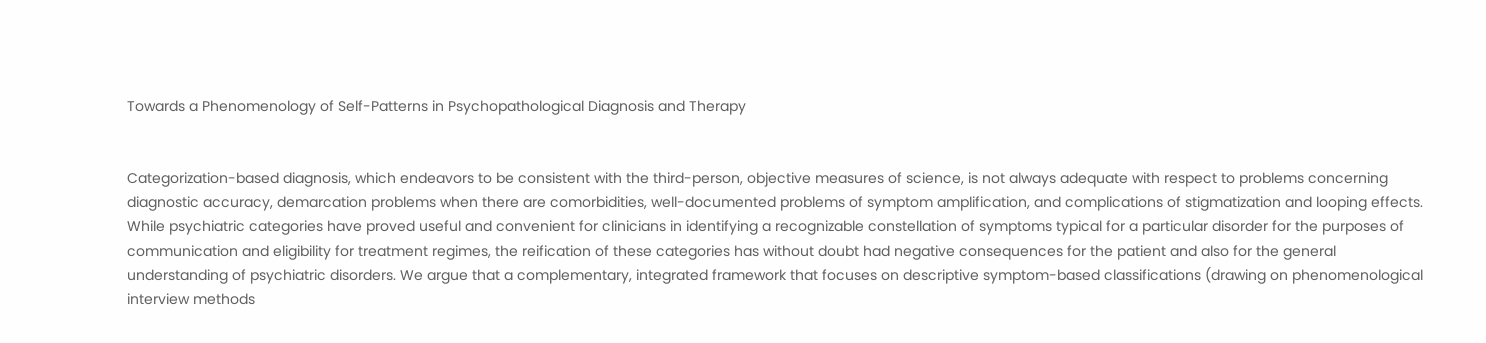Towards a Phenomenology of Self-Patterns in Psychopathological Diagnosis and Therapy


Categorization-based diagnosis, which endeavors to be consistent with the third-person, objective measures of science, is not always adequate with respect to problems concerning diagnostic accuracy, demarcation problems when there are comorbidities, well-documented problems of symptom amplification, and complications of stigmatization and looping effects. While psychiatric categories have proved useful and convenient for clinicians in identifying a recognizable constellation of symptoms typical for a particular disorder for the purposes of communication and eligibility for treatment regimes, the reification of these categories has without doubt had negative consequences for the patient and also for the general understanding of psychiatric disorders. We argue that a complementary, integrated framework that focuses on descriptive symptom-based classifications (drawing on phenomenological interview methods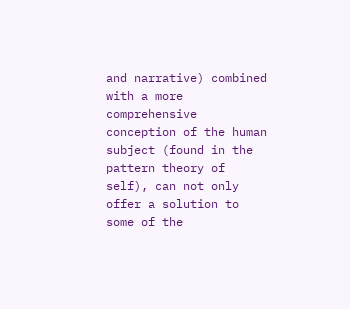and narrative) combined with a more comprehensive conception of the human subject (found in the pattern theory of self), can not only offer a solution to some of the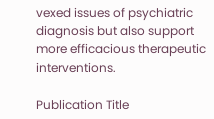vexed issues of psychiatric diagnosis but also support more efficacious therapeutic interventions.

Publication Title